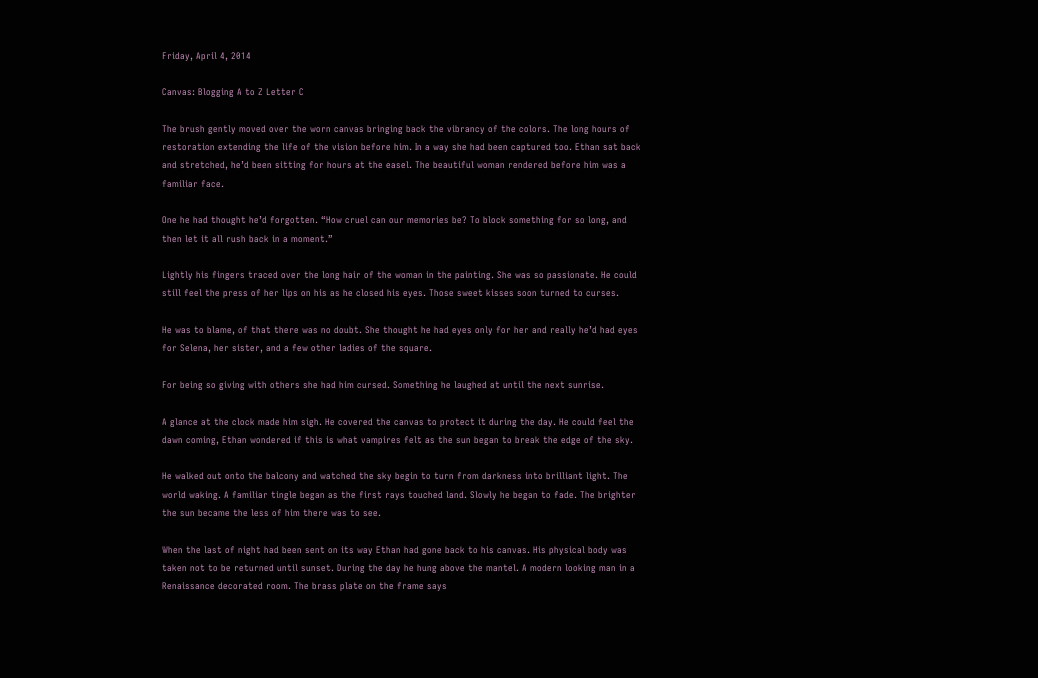Friday, April 4, 2014

Canvas: Blogging A to Z Letter C

The brush gently moved over the worn canvas bringing back the vibrancy of the colors. The long hours of
restoration extending the life of the vision before him. In a way she had been captured too. Ethan sat back and stretched, he’d been sitting for hours at the easel. The beautiful woman rendered before him was a familiar face.

One he had thought he’d forgotten. “How cruel can our memories be? To block something for so long, and then let it all rush back in a moment.”

Lightly his fingers traced over the long hair of the woman in the painting. She was so passionate. He could still feel the press of her lips on his as he closed his eyes. Those sweet kisses soon turned to curses.

He was to blame, of that there was no doubt. She thought he had eyes only for her and really he’d had eyes for Selena, her sister, and a few other ladies of the square.

For being so giving with others she had him cursed. Something he laughed at until the next sunrise.

A glance at the clock made him sigh. He covered the canvas to protect it during the day. He could feel the dawn coming, Ethan wondered if this is what vampires felt as the sun began to break the edge of the sky.

He walked out onto the balcony and watched the sky begin to turn from darkness into brilliant light. The world waking. A familiar tingle began as the first rays touched land. Slowly he began to fade. The brighter the sun became the less of him there was to see.

When the last of night had been sent on its way Ethan had gone back to his canvas. His physical body was taken not to be returned until sunset. During the day he hung above the mantel. A modern looking man in a Renaissance decorated room. The brass plate on the frame says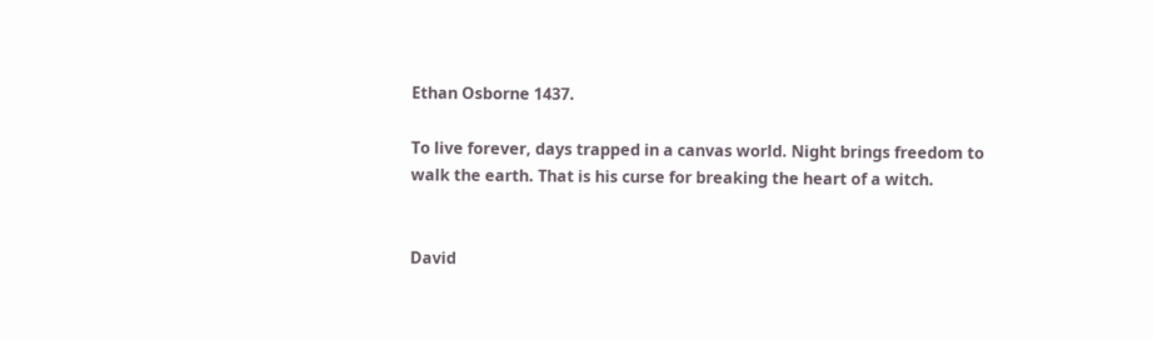Ethan Osborne 1437.

To live forever, days trapped in a canvas world. Night brings freedom to walk the earth. That is his curse for breaking the heart of a witch.


David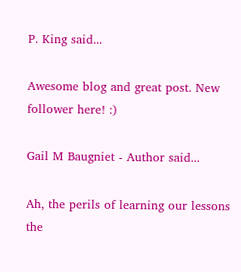P. King said...

Awesome blog and great post. New follower here! :)

Gail M Baugniet - Author said...

Ah, the perils of learning our lessons the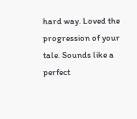hard way. Loved the progression of your tale. Sounds like a perfect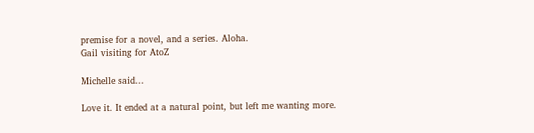premise for a novel, and a series. Aloha.
Gail visiting for AtoZ

Michelle said...

Love it. It ended at a natural point, but left me wanting more.